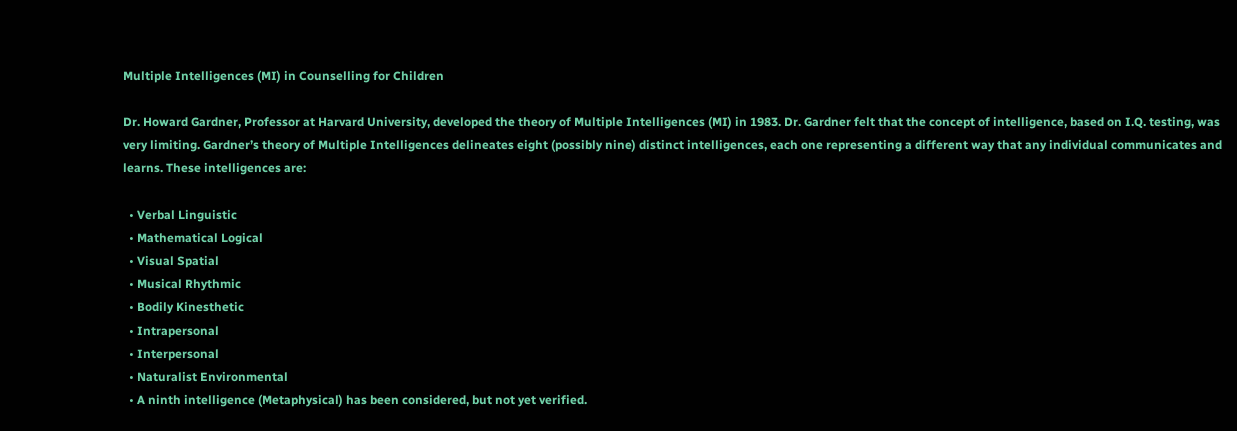Multiple Intelligences (MI) in Counselling for Children

Dr. Howard Gardner, Professor at Harvard University, developed the theory of Multiple Intelligences (MI) in 1983. Dr. Gardner felt that the concept of intelligence, based on I.Q. testing, was very limiting. Gardner’s theory of Multiple Intelligences delineates eight (possibly nine) distinct intelligences, each one representing a different way that any individual communicates and learns. These intelligences are:

  • Verbal Linguistic
  • Mathematical Logical
  • Visual Spatial
  • Musical Rhythmic
  • Bodily Kinesthetic
  • Intrapersonal
  • Interpersonal
  • Naturalist Environmental
  • A ninth intelligence (Metaphysical) has been considered, but not yet verified.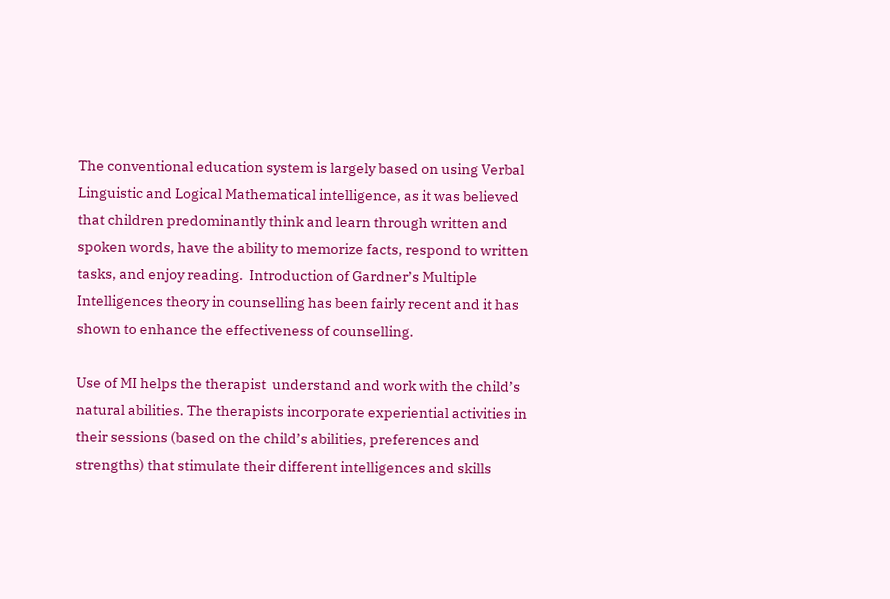The conventional education system is largely based on using Verbal Linguistic and Logical Mathematical intelligence, as it was believed that children predominantly think and learn through written and spoken words, have the ability to memorize facts, respond to written tasks, and enjoy reading.  Introduction of Gardner’s Multiple Intelligences theory in counselling has been fairly recent and it has shown to enhance the effectiveness of counselling.

Use of MI helps the therapist  understand and work with the child’s natural abilities. The therapists incorporate experiential activities in their sessions (based on the child’s abilities, preferences and strengths) that stimulate their different intelligences and skills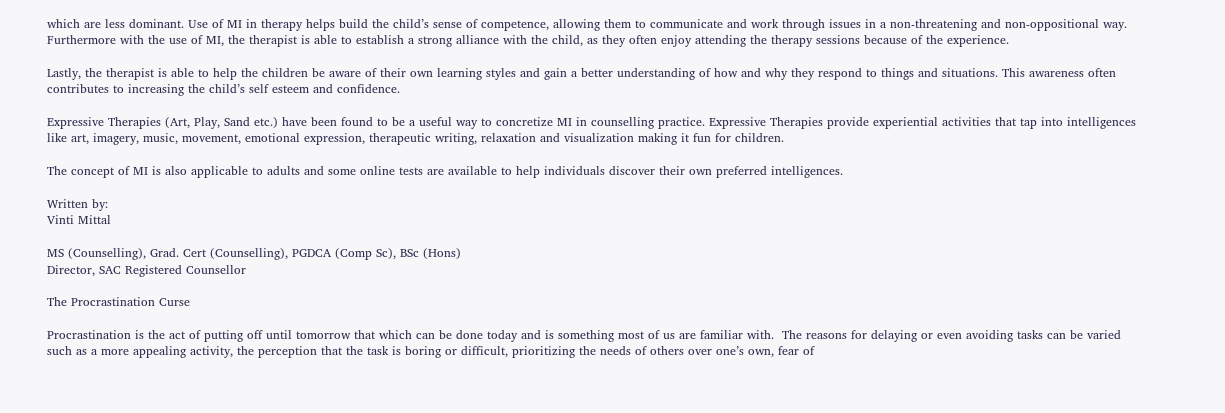which are less dominant. Use of MI in therapy helps build the child’s sense of competence, allowing them to communicate and work through issues in a non-threatening and non-oppositional way. Furthermore with the use of MI, the therapist is able to establish a strong alliance with the child, as they often enjoy attending the therapy sessions because of the experience.

Lastly, the therapist is able to help the children be aware of their own learning styles and gain a better understanding of how and why they respond to things and situations. This awareness often contributes to increasing the child’s self esteem and confidence.

Expressive Therapies (Art, Play, Sand etc.) have been found to be a useful way to concretize MI in counselling practice. Expressive Therapies provide experiential activities that tap into intelligences like art, imagery, music, movement, emotional expression, therapeutic writing, relaxation and visualization making it fun for children.

The concept of MI is also applicable to adults and some online tests are available to help individuals discover their own preferred intelligences.

Written by:
Vinti Mittal

MS (Counselling), Grad. Cert (Counselling), PGDCA (Comp Sc), BSc (Hons)
Director, SAC Registered Counsellor

The Procrastination Curse

Procrastination is the act of putting off until tomorrow that which can be done today and is something most of us are familiar with.  The reasons for delaying or even avoiding tasks can be varied such as a more appealing activity, the perception that the task is boring or difficult, prioritizing the needs of others over one’s own, fear of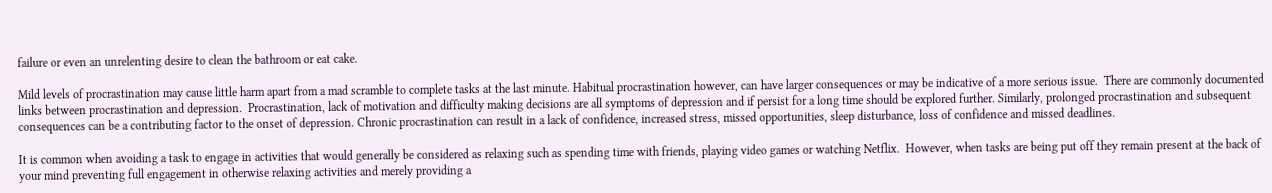failure or even an unrelenting desire to clean the bathroom or eat cake.

Mild levels of procrastination may cause little harm apart from a mad scramble to complete tasks at the last minute. Habitual procrastination however, can have larger consequences or may be indicative of a more serious issue.  There are commonly documented links between procrastination and depression.  Procrastination, lack of motivation and difficulty making decisions are all symptoms of depression and if persist for a long time should be explored further. Similarly, prolonged procrastination and subsequent consequences can be a contributing factor to the onset of depression. Chronic procrastination can result in a lack of confidence, increased stress, missed opportunities, sleep disturbance, loss of confidence and missed deadlines.

It is common when avoiding a task to engage in activities that would generally be considered as relaxing such as spending time with friends, playing video games or watching Netflix.  However, when tasks are being put off they remain present at the back of your mind preventing full engagement in otherwise relaxing activities and merely providing a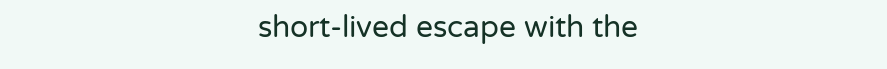short-lived escape with the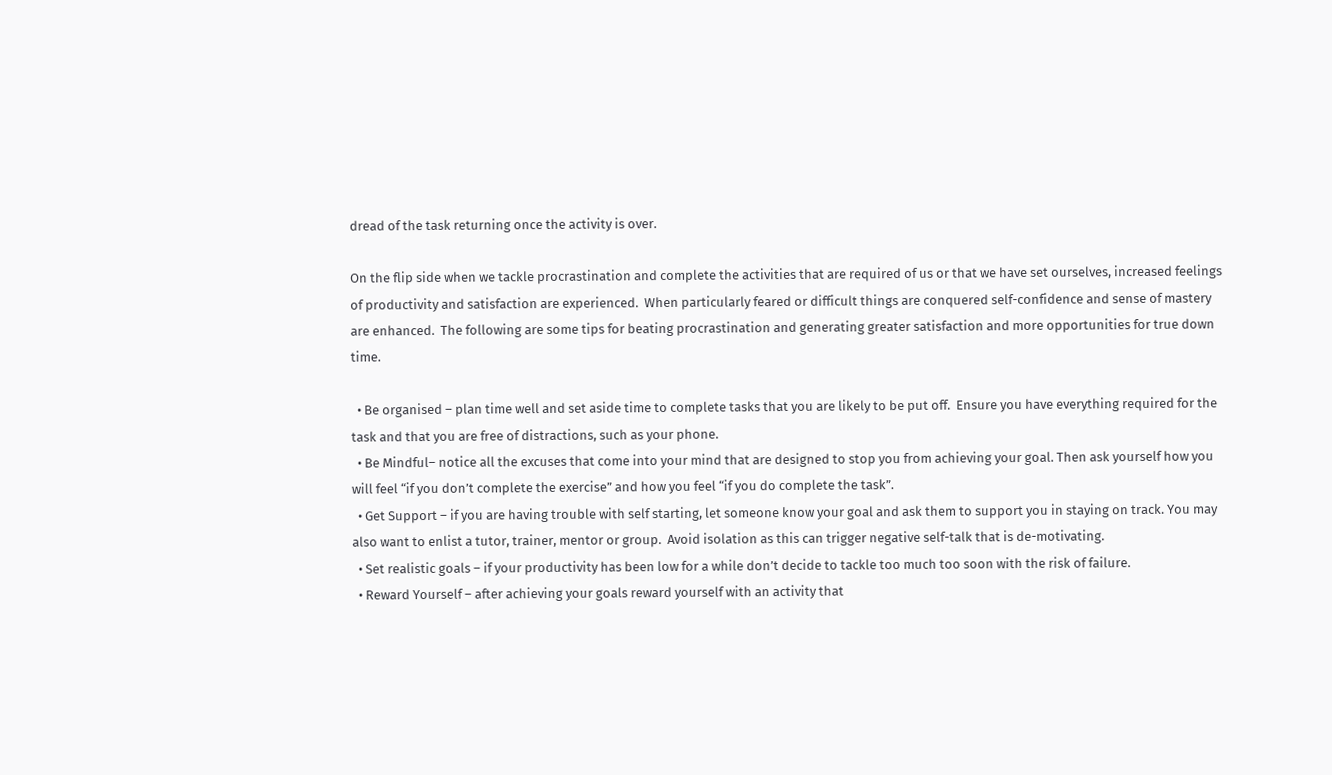dread of the task returning once the activity is over.

On the flip side when we tackle procrastination and complete the activities that are required of us or that we have set ourselves, increased feelings of productivity and satisfaction are experienced.  When particularly feared or difficult things are conquered self-confidence and sense of mastery are enhanced.  The following are some tips for beating procrastination and generating greater satisfaction and more opportunities for true down time.

  • Be organised – plan time well and set aside time to complete tasks that you are likely to be put off.  Ensure you have everything required for the task and that you are free of distractions, such as your phone.
  • Be Mindful– notice all the excuses that come into your mind that are designed to stop you from achieving your goal. Then ask yourself how you will feel “if you don’t complete the exercise” and how you feel “if you do complete the task”.
  • Get Support – if you are having trouble with self starting, let someone know your goal and ask them to support you in staying on track. You may also want to enlist a tutor, trainer, mentor or group.  Avoid isolation as this can trigger negative self-talk that is de-motivating.
  • Set realistic goals – if your productivity has been low for a while don’t decide to tackle too much too soon with the risk of failure.
  • Reward Yourself – after achieving your goals reward yourself with an activity that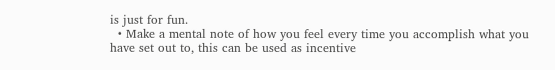is just for fun.
  • Make a mental note of how you feel every time you accomplish what you have set out to, this can be used as incentive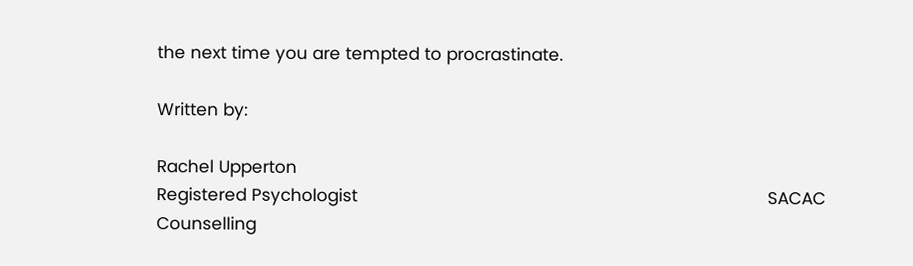the next time you are tempted to procrastinate.

Written by:

Rachel Upperton
Registered Psychologist                                                                                  SACAC Counselling